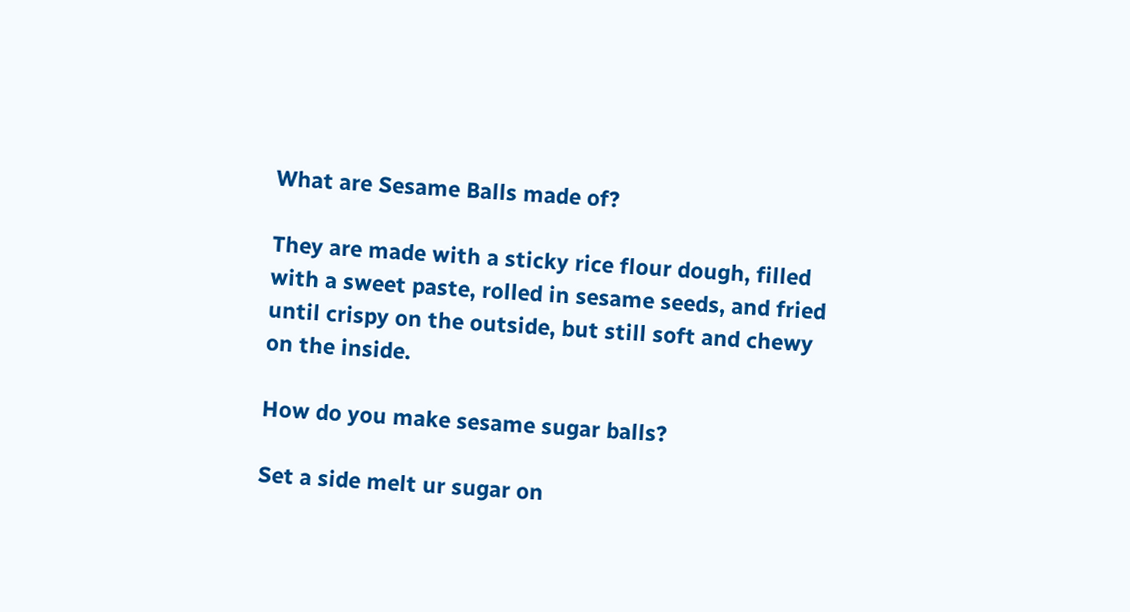What are Sesame Balls made of?

They are made with a sticky rice flour dough, filled with a sweet paste, rolled in sesame seeds, and fried until crispy on the outside, but still soft and chewy on the inside.

How do you make sesame sugar balls?

Set a side melt ur sugar on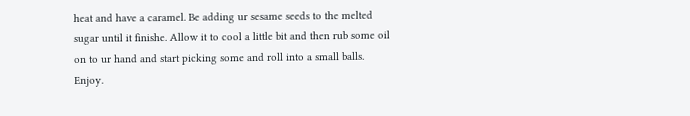heat and have a caramel. Be adding ur sesame seeds to the melted sugar until it finishe. Allow it to cool a little bit and then rub some oil on to ur hand and start picking some and roll into a small balls. Enjoy.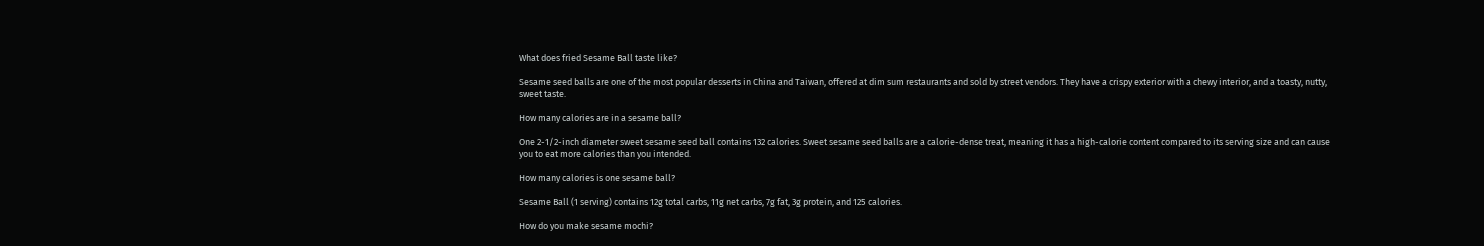What does fried Sesame Ball taste like?

Sesame seed balls are one of the most popular desserts in China and Taiwan, offered at dim sum restaurants and sold by street vendors. They have a crispy exterior with a chewy interior, and a toasty, nutty, sweet taste.

How many calories are in a sesame ball?

One 2-1/2-inch diameter sweet sesame seed ball contains 132 calories. Sweet sesame seed balls are a calorie-dense treat, meaning it has a high-calorie content compared to its serving size and can cause you to eat more calories than you intended.

How many calories is one sesame ball?

Sesame Ball (1 serving) contains 12g total carbs, 11g net carbs, 7g fat, 3g protein, and 125 calories.

How do you make sesame mochi?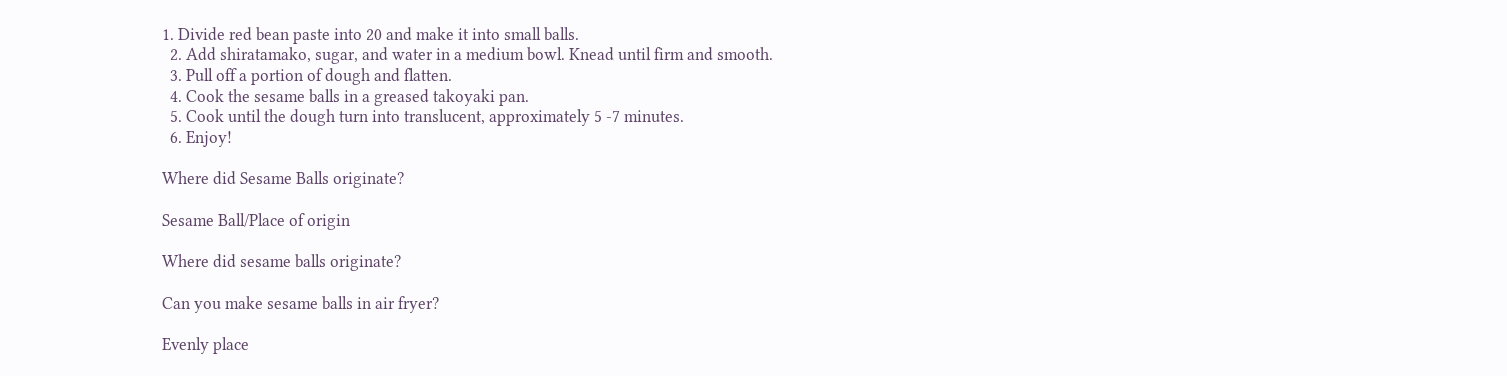1. Divide red bean paste into 20 and make it into small balls.
  2. Add shiratamako, sugar, and water in a medium bowl. Knead until firm and smooth.
  3. Pull off a portion of dough and flatten.
  4. Cook the sesame balls in a greased takoyaki pan.
  5. Cook until the dough turn into translucent, approximately 5 -7 minutes.
  6. Enjoy!

Where did Sesame Balls originate?

Sesame Ball/Place of origin

Where did sesame balls originate?

Can you make sesame balls in air fryer?

Evenly place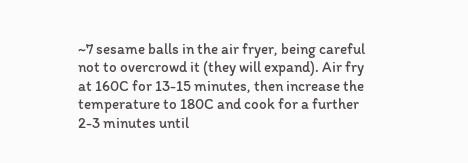~7 sesame balls in the air fryer, being careful not to overcrowd it (they will expand). Air fry at 160C for 13-15 minutes, then increase the temperature to 180C and cook for a further 2-3 minutes until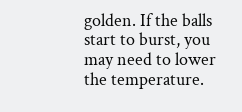golden. If the balls start to burst, you may need to lower the temperature.